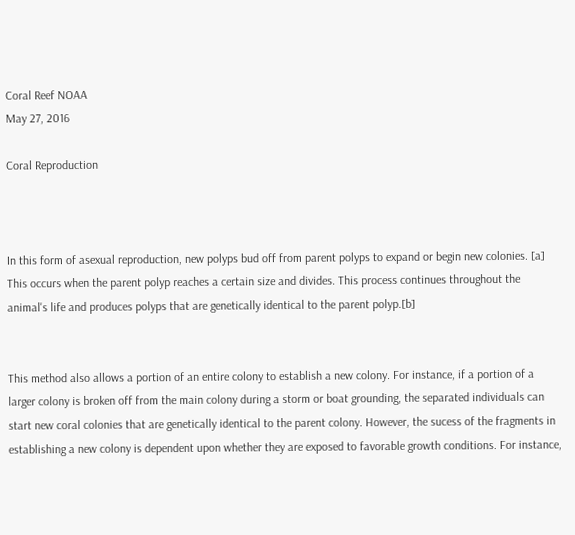Coral Reef NOAA
May 27, 2016

Coral Reproduction



In this form of asexual reproduction, new polyps bud off from parent polyps to expand or begin new colonies. [a] This occurs when the parent polyp reaches a certain size and divides. This process continues throughout the animal's life and produces polyps that are genetically identical to the parent polyp.[b]


This method also allows a portion of an entire colony to establish a new colony. For instance, if a portion of a larger colony is broken off from the main colony during a storm or boat grounding, the separated individuals can start new coral colonies that are genetically identical to the parent colony. However, the sucess of the fragments in establishing a new colony is dependent upon whether they are exposed to favorable growth conditions. For instance,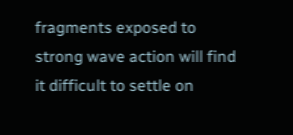fragments exposed to strong wave action will find it difficult to settle on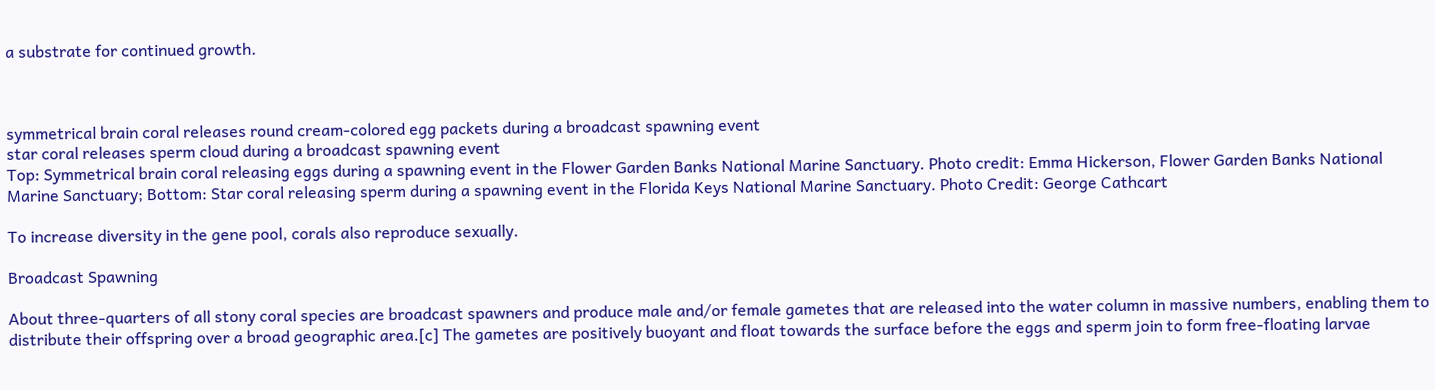a substrate for continued growth.



symmetrical brain coral releases round cream-colored egg packets during a broadcast spawning event
star coral releases sperm cloud during a broadcast spawning event
Top: Symmetrical brain coral releasing eggs during a spawning event in the Flower Garden Banks National Marine Sanctuary. Photo credit: Emma Hickerson, Flower Garden Banks National Marine Sanctuary; Bottom: Star coral releasing sperm during a spawning event in the Florida Keys National Marine Sanctuary. Photo Credit: George Cathcart

To increase diversity in the gene pool, corals also reproduce sexually.

Broadcast Spawning

About three-quarters of all stony coral species are broadcast spawners and produce male and/or female gametes that are released into the water column in massive numbers, enabling them to distribute their offspring over a broad geographic area.[c] The gametes are positively buoyant and float towards the surface before the eggs and sperm join to form free-floating larvae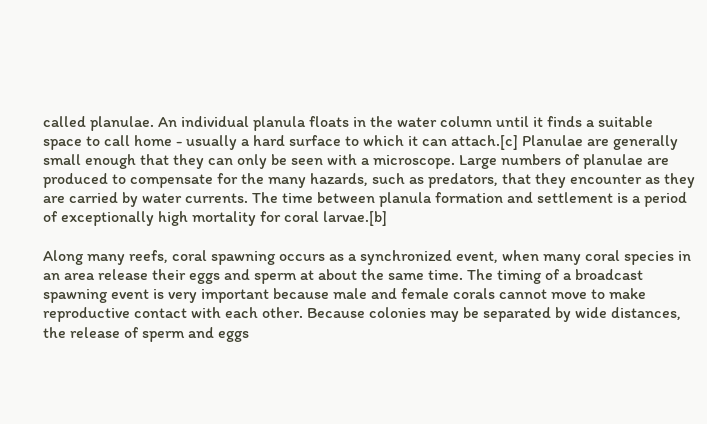called planulae. An individual planula floats in the water column until it finds a suitable space to call home - usually a hard surface to which it can attach.[c] Planulae are generally small enough that they can only be seen with a microscope. Large numbers of planulae are produced to compensate for the many hazards, such as predators, that they encounter as they are carried by water currents. The time between planula formation and settlement is a period of exceptionally high mortality for coral larvae.[b]

Along many reefs, coral spawning occurs as a synchronized event, when many coral species in an area release their eggs and sperm at about the same time. The timing of a broadcast spawning event is very important because male and female corals cannot move to make reproductive contact with each other. Because colonies may be separated by wide distances, the release of sperm and eggs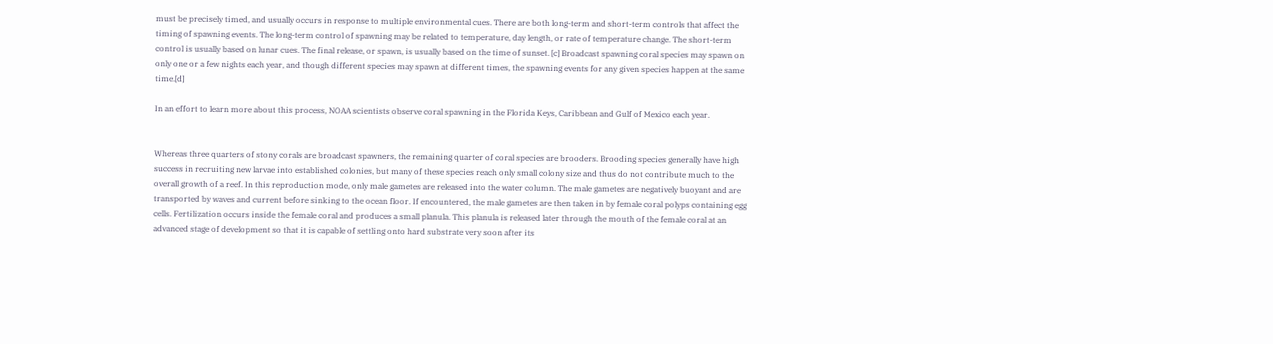must be precisely timed, and usually occurs in response to multiple environmental cues. There are both long-term and short-term controls that affect the timing of spawning events. The long-term control of spawning may be related to temperature, day length, or rate of temperature change. The short-term control is usually based on lunar cues. The final release, or spawn, is usually based on the time of sunset. [c] Broadcast spawning coral species may spawn on only one or a few nights each year, and though different species may spawn at different times, the spawning events for any given species happen at the same time.[d]

In an effort to learn more about this process, NOAA scientists observe coral spawning in the Florida Keys, Caribbean and Gulf of Mexico each year.


Whereas three quarters of stony corals are broadcast spawners, the remaining quarter of coral species are brooders. Brooding species generally have high success in recruiting new larvae into established colonies, but many of these species reach only small colony size and thus do not contribute much to the overall growth of a reef. In this reproduction mode, only male gametes are released into the water column. The male gametes are negatively buoyant and are transported by waves and current before sinking to the ocean floor. If encountered, the male gametes are then taken in by female coral polyps containing egg cells. Fertilization occurs inside the female coral and produces a small planula. This planula is released later through the mouth of the female coral at an advanced stage of development so that it is capable of settling onto hard substrate very soon after its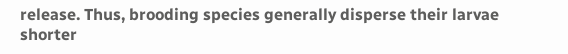release. Thus, brooding species generally disperse their larvae shorter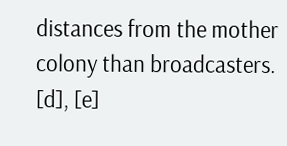distances from the mother colony than broadcasters. [d], [e]